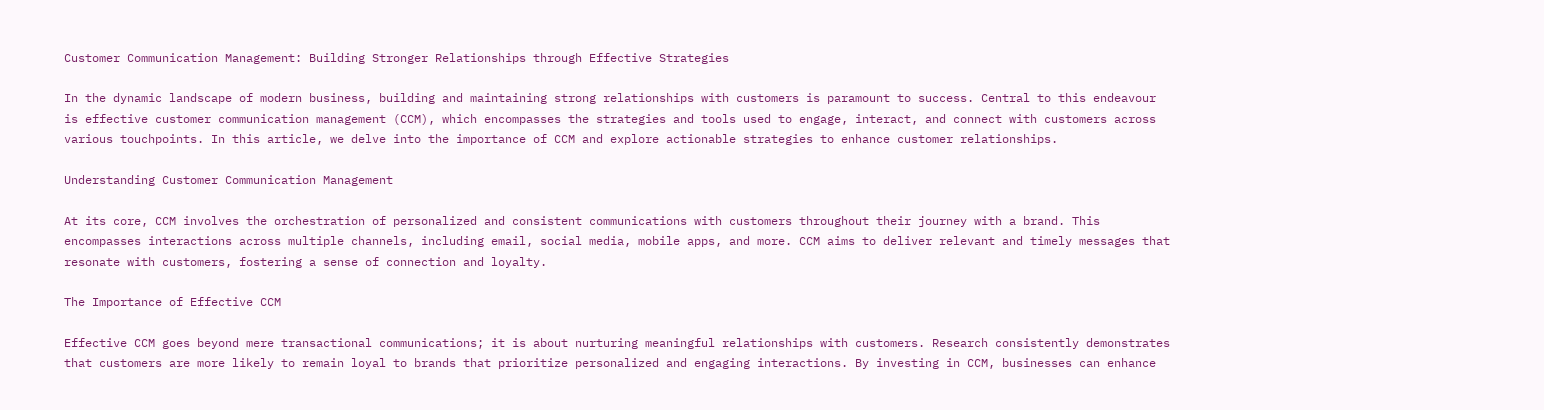Customer Communication Management: Building Stronger Relationships through Effective Strategies

In the dynamic landscape of modern business, building and maintaining strong relationships with customers is paramount to success. Central to this endeavour is effective customer communication management (CCM), which encompasses the strategies and tools used to engage, interact, and connect with customers across various touchpoints. In this article, we delve into the importance of CCM and explore actionable strategies to enhance customer relationships.

Understanding Customer Communication Management

At its core, CCM involves the orchestration of personalized and consistent communications with customers throughout their journey with a brand. This encompasses interactions across multiple channels, including email, social media, mobile apps, and more. CCM aims to deliver relevant and timely messages that resonate with customers, fostering a sense of connection and loyalty.

The Importance of Effective CCM

Effective CCM goes beyond mere transactional communications; it is about nurturing meaningful relationships with customers. Research consistently demonstrates that customers are more likely to remain loyal to brands that prioritize personalized and engaging interactions. By investing in CCM, businesses can enhance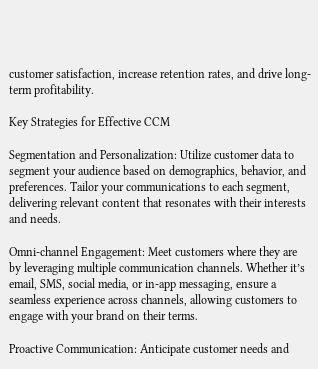customer satisfaction, increase retention rates, and drive long-term profitability.

Key Strategies for Effective CCM

Segmentation and Personalization: Utilize customer data to segment your audience based on demographics, behavior, and preferences. Tailor your communications to each segment, delivering relevant content that resonates with their interests and needs.

Omni-channel Engagement: Meet customers where they are by leveraging multiple communication channels. Whether it’s email, SMS, social media, or in-app messaging, ensure a seamless experience across channels, allowing customers to engage with your brand on their terms.

Proactive Communication: Anticipate customer needs and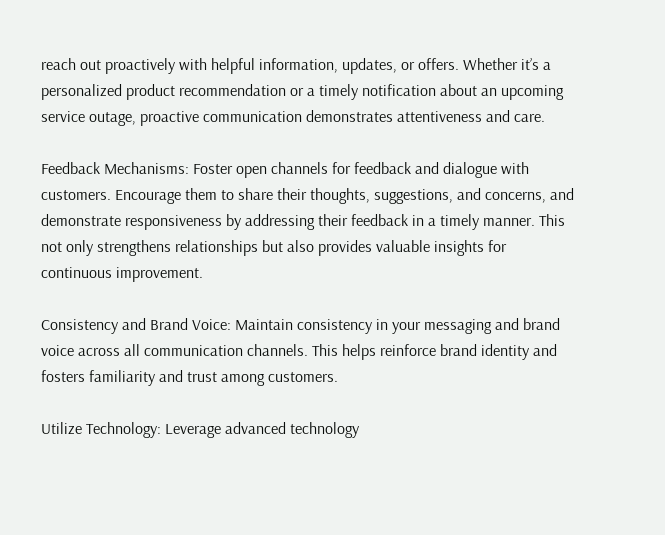reach out proactively with helpful information, updates, or offers. Whether it’s a personalized product recommendation or a timely notification about an upcoming service outage, proactive communication demonstrates attentiveness and care.

Feedback Mechanisms: Foster open channels for feedback and dialogue with customers. Encourage them to share their thoughts, suggestions, and concerns, and demonstrate responsiveness by addressing their feedback in a timely manner. This not only strengthens relationships but also provides valuable insights for continuous improvement.

Consistency and Brand Voice: Maintain consistency in your messaging and brand voice across all communication channels. This helps reinforce brand identity and fosters familiarity and trust among customers.

Utilize Technology: Leverage advanced technology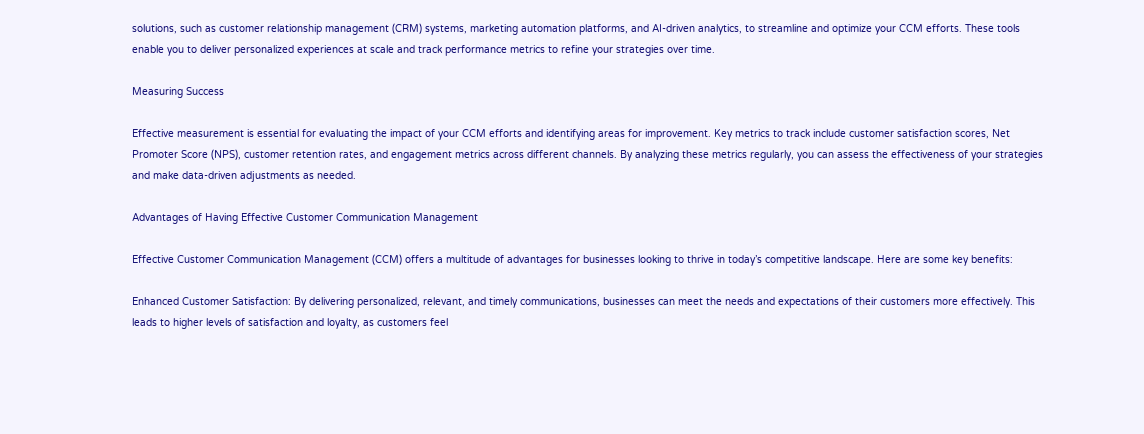solutions, such as customer relationship management (CRM) systems, marketing automation platforms, and AI-driven analytics, to streamline and optimize your CCM efforts. These tools enable you to deliver personalized experiences at scale and track performance metrics to refine your strategies over time.

Measuring Success

Effective measurement is essential for evaluating the impact of your CCM efforts and identifying areas for improvement. Key metrics to track include customer satisfaction scores, Net Promoter Score (NPS), customer retention rates, and engagement metrics across different channels. By analyzing these metrics regularly, you can assess the effectiveness of your strategies and make data-driven adjustments as needed.

Advantages of Having Effective Customer Communication Management

Effective Customer Communication Management (CCM) offers a multitude of advantages for businesses looking to thrive in today’s competitive landscape. Here are some key benefits:

Enhanced Customer Satisfaction: By delivering personalized, relevant, and timely communications, businesses can meet the needs and expectations of their customers more effectively. This leads to higher levels of satisfaction and loyalty, as customers feel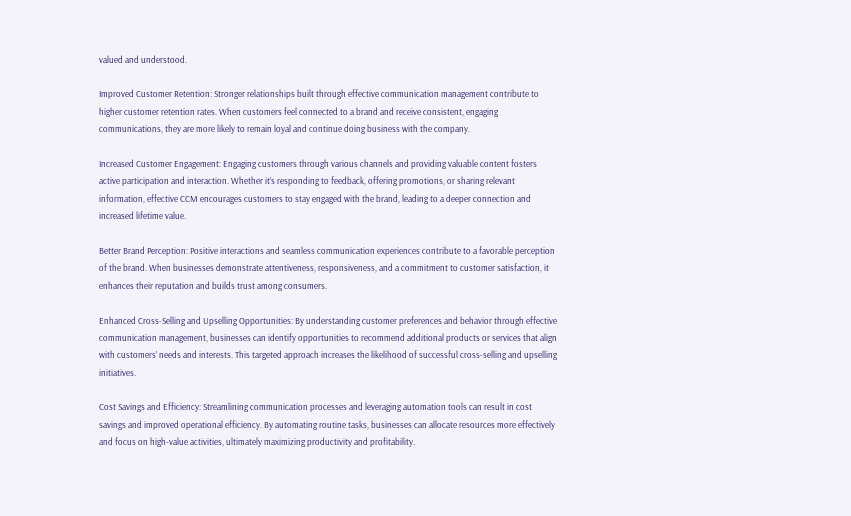valued and understood.

Improved Customer Retention: Stronger relationships built through effective communication management contribute to higher customer retention rates. When customers feel connected to a brand and receive consistent, engaging communications, they are more likely to remain loyal and continue doing business with the company.

Increased Customer Engagement: Engaging customers through various channels and providing valuable content fosters active participation and interaction. Whether it’s responding to feedback, offering promotions, or sharing relevant information, effective CCM encourages customers to stay engaged with the brand, leading to a deeper connection and increased lifetime value.

Better Brand Perception: Positive interactions and seamless communication experiences contribute to a favorable perception of the brand. When businesses demonstrate attentiveness, responsiveness, and a commitment to customer satisfaction, it enhances their reputation and builds trust among consumers.

Enhanced Cross-Selling and Upselling Opportunities: By understanding customer preferences and behavior through effective communication management, businesses can identify opportunities to recommend additional products or services that align with customers’ needs and interests. This targeted approach increases the likelihood of successful cross-selling and upselling initiatives.

Cost Savings and Efficiency: Streamlining communication processes and leveraging automation tools can result in cost savings and improved operational efficiency. By automating routine tasks, businesses can allocate resources more effectively and focus on high-value activities, ultimately maximizing productivity and profitability.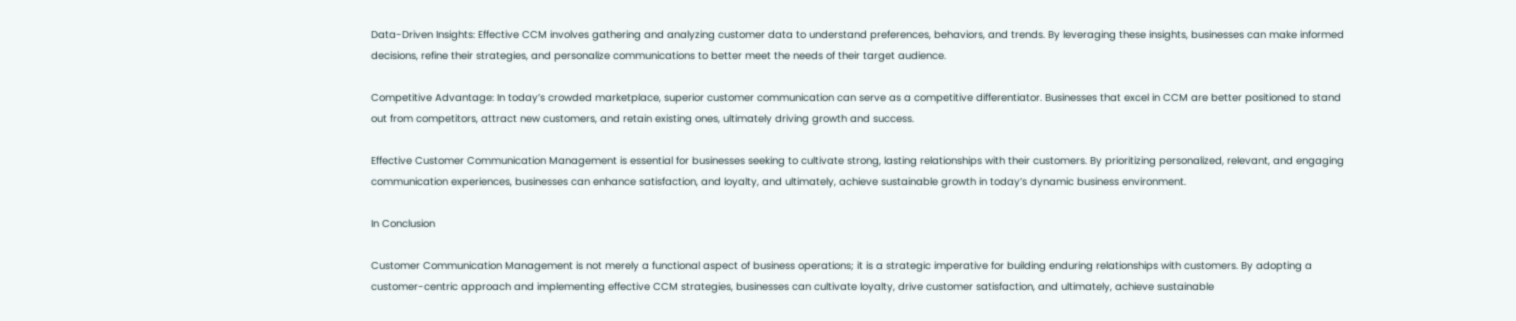Data-Driven Insights: Effective CCM involves gathering and analyzing customer data to understand preferences, behaviors, and trends. By leveraging these insights, businesses can make informed decisions, refine their strategies, and personalize communications to better meet the needs of their target audience.

Competitive Advantage: In today’s crowded marketplace, superior customer communication can serve as a competitive differentiator. Businesses that excel in CCM are better positioned to stand out from competitors, attract new customers, and retain existing ones, ultimately driving growth and success.

Effective Customer Communication Management is essential for businesses seeking to cultivate strong, lasting relationships with their customers. By prioritizing personalized, relevant, and engaging communication experiences, businesses can enhance satisfaction, and loyalty, and ultimately, achieve sustainable growth in today’s dynamic business environment.

In Conclusion

Customer Communication Management is not merely a functional aspect of business operations; it is a strategic imperative for building enduring relationships with customers. By adopting a customer-centric approach and implementing effective CCM strategies, businesses can cultivate loyalty, drive customer satisfaction, and ultimately, achieve sustainable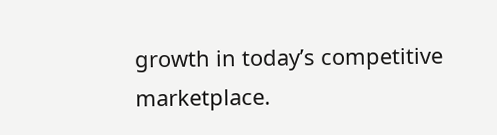growth in today’s competitive marketplace.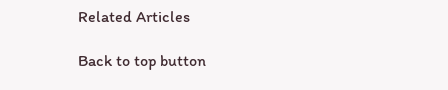Related Articles

Back to top button